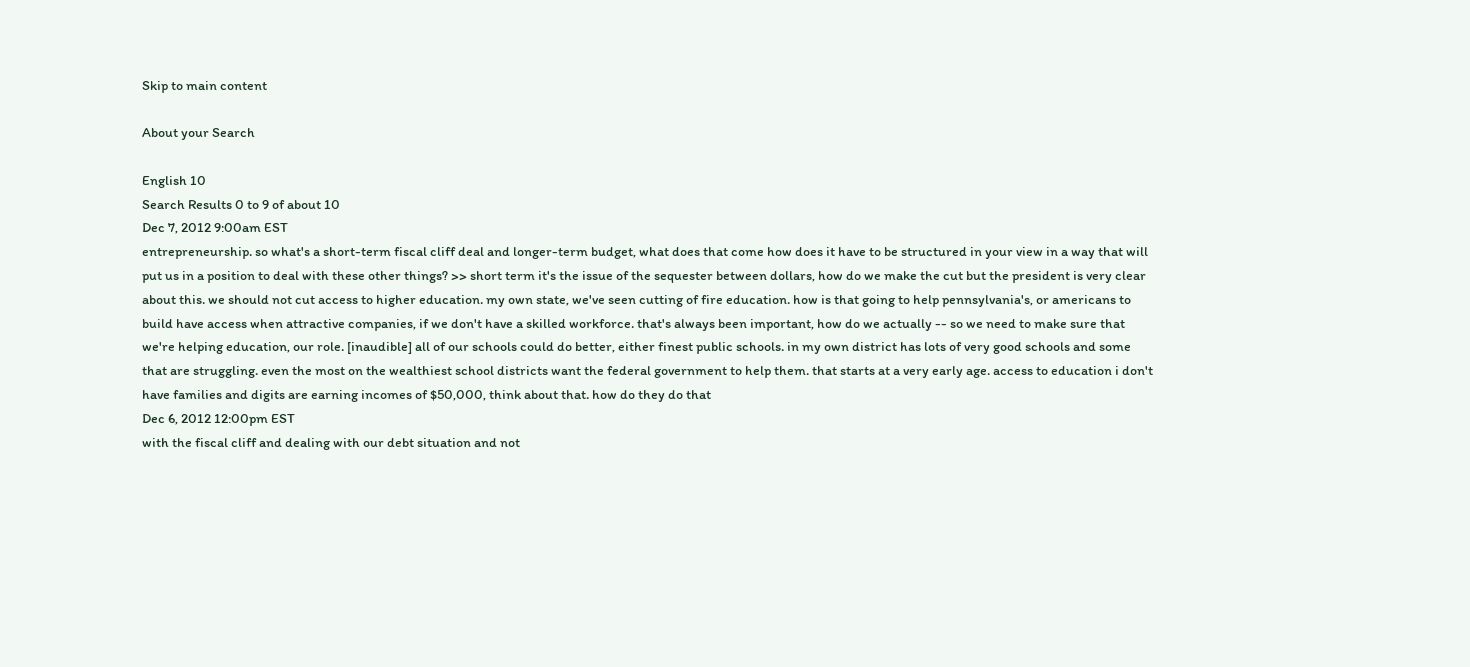Skip to main content

About your Search

English 10
Search Results 0 to 9 of about 10
Dec 7, 2012 9:00am EST
entrepreneurship. so what's a short-term fiscal cliff deal and longer-term budget, what does that come how does it have to be structured in your view in a way that will put us in a position to deal with these other things? >> short term it's the issue of the sequester between dollars, how do we make the cut but the president is very clear about this. we should not cut access to higher education. my own state, we've seen cutting of fire education. how is that going to help pennsylvania's, or americans to build have access when attractive companies, if we don't have a skilled workforce. that's always been important, how do we actually -- so we need to make sure that we're helping education, our role. [inaudible] all of our schools could do better, either finest public schools. in my own district has lots of very good schools and some that are struggling. even the most on the wealthiest school districts want the federal government to help them. that starts at a very early age. access to education i don't have families and digits are earning incomes of $50,000, think about that. how do they do that
Dec 6, 2012 12:00pm EST
with the fiscal cliff and dealing with our debt situation and not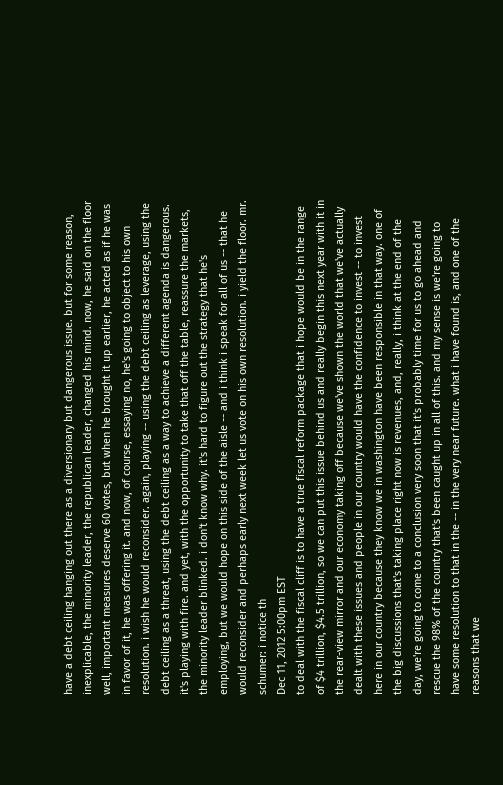have a debt ceiling hanging out there as a diversionary but dangerous issue. but for some reason, inexplicable, the minority leader, the republican leader, changed his mind. now, he said on the floor well, important measures deserve 60 votes, but when he brought it up earlier, he acted as if he was in favor of it, he was offering it. and now, of course, essaying no, he's going to object to his own resolution. i wish he would reconsider. again, playing -- using the debt ceiling as leverage, using the debt ceiling as a threat, using the debt ceiling as a way to achieve a different agenda is dangerous. it's playing with fire. and yet, with the opportunity to take that off the table, reassure the markets, the minority leader blinked. i don't know why. it's hard to figure out the strategy that he's employing, but we would hope on this side of the aisle -- and i think i speak for all of us -- that he would reconsider and perhaps early next week let us vote on his own resolution. i yield the floor. mr. schumer: i notice th
Dec 11, 2012 5:00pm EST
to deal with the fiscal cliff is to have a true fiscal reform package that i hope would be in the range of $4 trillion, $4.5 trillion, so we can put this issue behind us and really begin this next year with it in the rear-view mirror and our economy taking off because we've shown the world that we've actually dealt with these issues and people in our country would have the confidence to invest -- to invest here in our country because they know we in washington have been responsible in that way. one of the big discussions that's taking place right now is revenues, and, really, i think at the end of the day, we're going to come to a conclusion very soon that it's probably time for us to go ahead and rescue the 98% of the country that's been caught up in all of this. and my sense is we're going to have some resolution to that in the -- in the very near future. what i have found is, and one of the reasons that we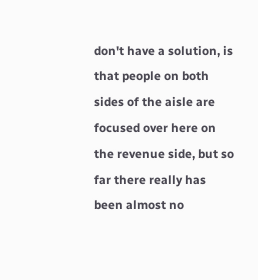don't have a solution, is that people on both sides of the aisle are focused over here on the revenue side, but so far there really has been almost no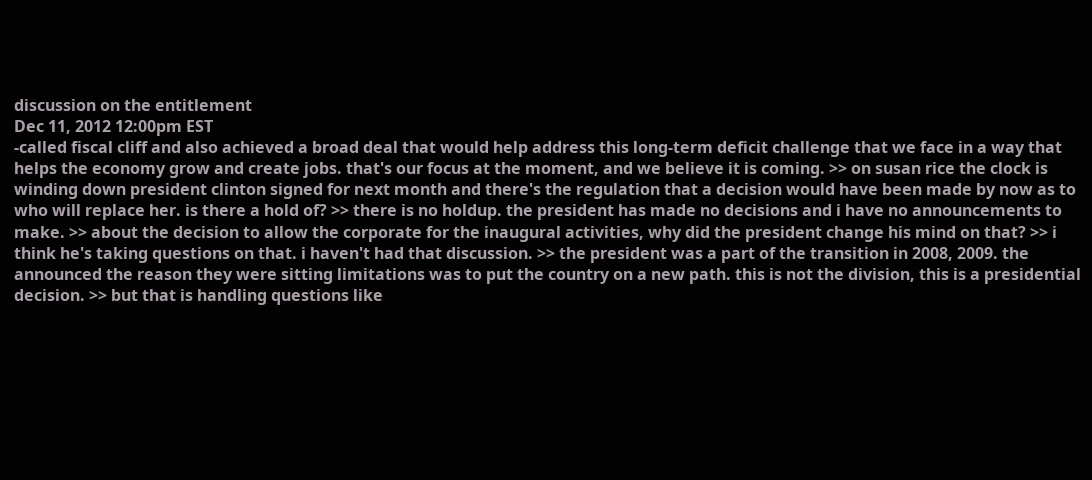discussion on the entitlement
Dec 11, 2012 12:00pm EST
-called fiscal cliff and also achieved a broad deal that would help address this long-term deficit challenge that we face in a way that helps the economy grow and create jobs. that's our focus at the moment, and we believe it is coming. >> on susan rice the clock is winding down president clinton signed for next month and there's the regulation that a decision would have been made by now as to who will replace her. is there a hold of? >> there is no holdup. the president has made no decisions and i have no announcements to make. >> about the decision to allow the corporate for the inaugural activities, why did the president change his mind on that? >> i think he's taking questions on that. i haven't had that discussion. >> the president was a part of the transition in 2008, 2009. the announced the reason they were sitting limitations was to put the country on a new path. this is not the division, this is a presidential decision. >> but that is handling questions like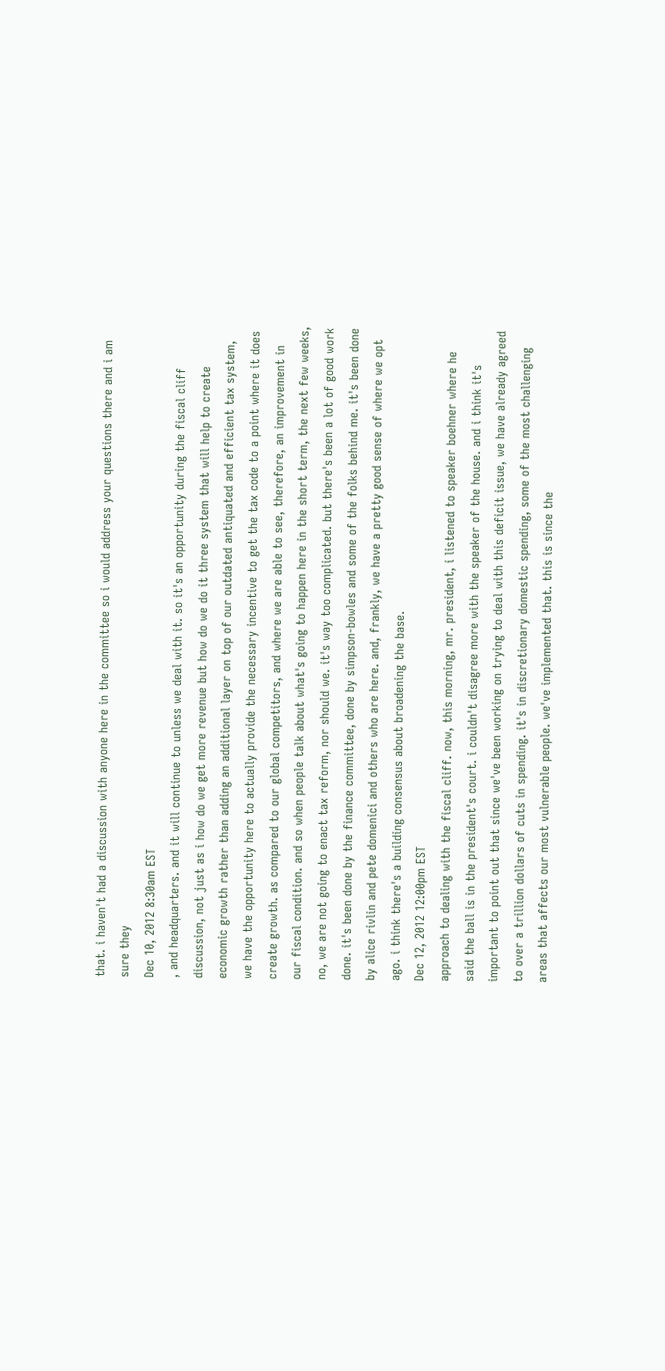that. i haven't had a discussion with anyone here in the committee so i would address your questions there and i am sure they
Dec 10, 2012 8:30am EST
, and headquarters. and it will continue to unless we deal with it. so it's an opportunity during the fiscal cliff discussion, not just as i how do we get more revenue but how do we do it three system that will help to create economic growth rather than adding an additional layer on top of our outdated antiquated and efficient tax system, we have the opportunity here to actually provide the necessary incentive to get the tax code to a point where it does create growth. as compared to our global competitors, and where we are able to see, therefore, an improvement in our fiscal condition. and so when people talk about what's going to happen here in the short term, the next few weeks, no, we are not going to enact tax reform, nor should we. it's way too complicated. but there's been a lot of good work done. it's been done by the finance committee, done by simpson-bowles and some of the folks behind me. it's been done by alice rivlin and pete domenici and others who are here. and, frankly, we have a pretty good sense of where we opt ago. i think there's a building consensus about broadening the base.
Dec 12, 2012 12:00pm EST
approach to dealing with the fiscal cliff. now, this morning, mr. president, i listened to speaker boehner where he said the ball is in the president's court. i couldn't disagree more with the speaker of the house. and i think it's important to point out that since we've been working on trying to deal with this deficit issue, we have already agreed to over a trillion dollars of cuts in spending. it's in discretionary domestic spending, some of the most challenging areas that affects our most vulnerable people. we've implemented that. this is since the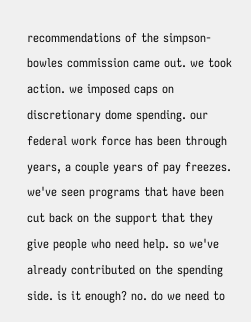recommendations of the simpson-bowles commission came out. we took action. we imposed caps on discretionary dome spending. our federal work force has been through years, a couple years of pay freezes. we've seen programs that have been cut back on the support that they give people who need help. so we've already contributed on the spending side. is it enough? no. do we need to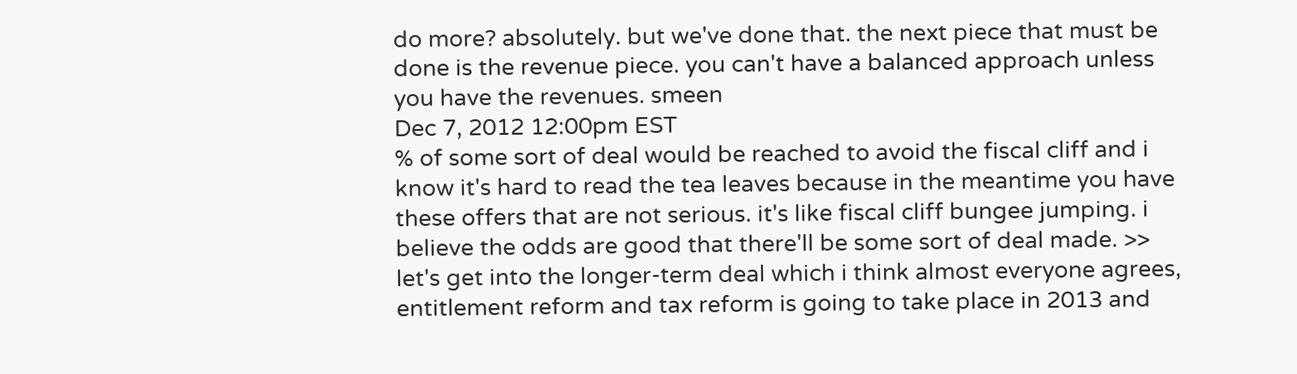do more? absolutely. but we've done that. the next piece that must be done is the revenue piece. you can't have a balanced approach unless you have the revenues. smeen
Dec 7, 2012 12:00pm EST
% of some sort of deal would be reached to avoid the fiscal cliff and i know it's hard to read the tea leaves because in the meantime you have these offers that are not serious. it's like fiscal cliff bungee jumping. i believe the odds are good that there'll be some sort of deal made. >> let's get into the longer-term deal which i think almost everyone agrees, entitlement reform and tax reform is going to take place in 2013 and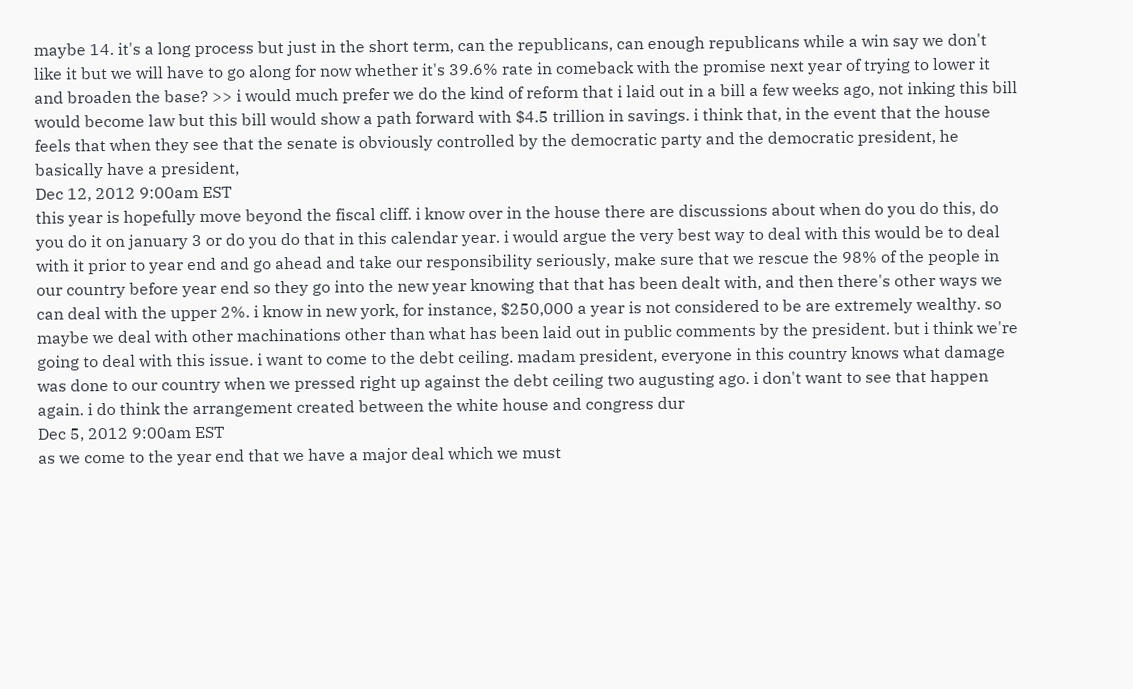maybe 14. it's a long process but just in the short term, can the republicans, can enough republicans while a win say we don't like it but we will have to go along for now whether it's 39.6% rate in comeback with the promise next year of trying to lower it and broaden the base? >> i would much prefer we do the kind of reform that i laid out in a bill a few weeks ago, not inking this bill would become law but this bill would show a path forward with $4.5 trillion in savings. i think that, in the event that the house feels that when they see that the senate is obviously controlled by the democratic party and the democratic president, he basically have a president,
Dec 12, 2012 9:00am EST
this year is hopefully move beyond the fiscal cliff. i know over in the house there are discussions about when do you do this, do you do it on january 3 or do you do that in this calendar year. i would argue the very best way to deal with this would be to deal with it prior to year end and go ahead and take our responsibility seriously, make sure that we rescue the 98% of the people in our country before year end so they go into the new year knowing that that has been dealt with, and then there's other ways we can deal with the upper 2%. i know in new york, for instance, $250,000 a year is not considered to be are extremely wealthy. so maybe we deal with other machinations other than what has been laid out in public comments by the president. but i think we're going to deal with this issue. i want to come to the debt ceiling. madam president, everyone in this country knows what damage was done to our country when we pressed right up against the debt ceiling two augusting ago. i don't want to see that happen again. i do think the arrangement created between the white house and congress dur
Dec 5, 2012 9:00am EST
as we come to the year end that we have a major deal which we must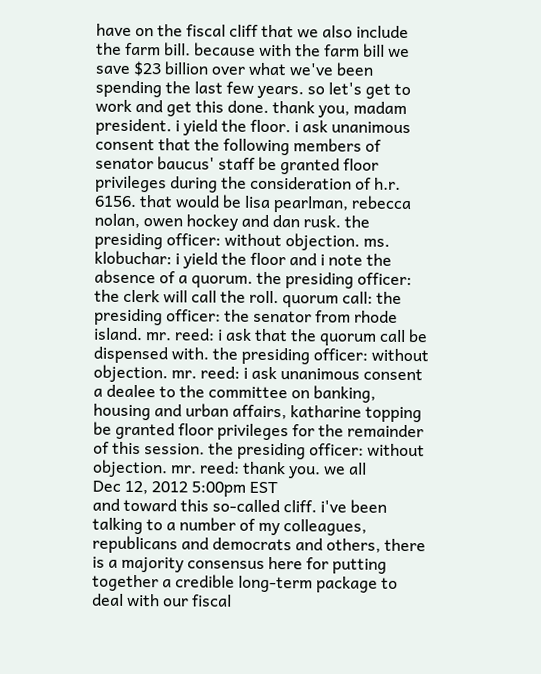have on the fiscal cliff that we also include the farm bill. because with the farm bill we save $23 billion over what we've been spending the last few years. so let's get to work and get this done. thank you, madam president. i yield the floor. i ask unanimous consent that the following members of senator baucus' staff be granted floor privileges during the consideration of h.r. 6156. that would be lisa pearlman, rebecca nolan, owen hockey and dan rusk. the presiding officer: without objection. ms. klobuchar: i yield the floor and i note the absence of a quorum. the presiding officer: the clerk will call the roll. quorum call: the presiding officer: the senator from rhode island. mr. reed: i ask that the quorum call be dispensed with. the presiding officer: without objection. mr. reed: i ask unanimous consent a dealee to the committee on banking, housing and urban affairs, katharine topping be granted floor privileges for the remainder of this session. the presiding officer: without objection. mr. reed: thank you. we all
Dec 12, 2012 5:00pm EST
and toward this so-called cliff. i've been talking to a number of my colleagues, republicans and democrats and others, there is a majority consensus here for putting together a credible long-term package to deal with our fiscal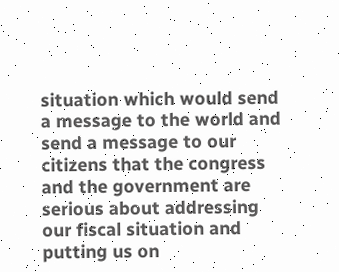situation which would send a message to the world and send a message to our citizens that the congress and the government are serious about addressing our fiscal situation and putting us on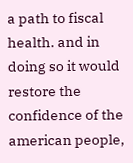a path to fiscal health. and in doing so it would restore the confidence of the american people,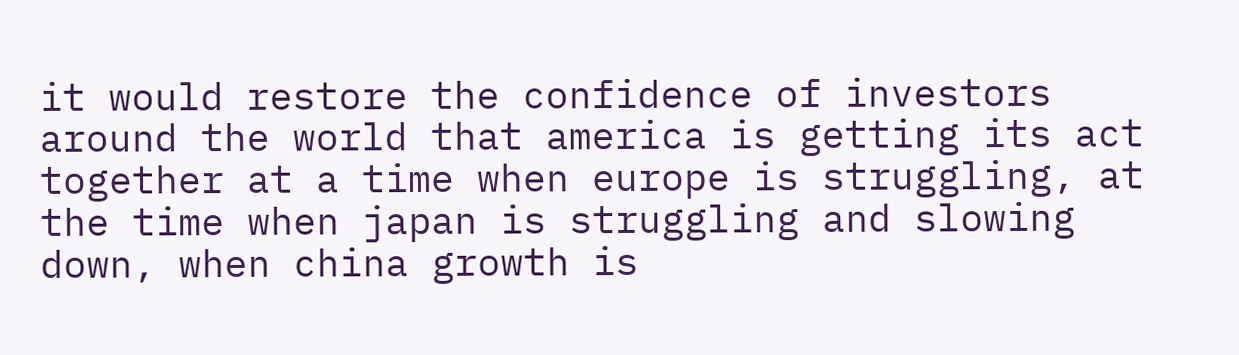it would restore the confidence of investors around the world that america is getting its act together at a time when europe is struggling, at the time when japan is struggling and slowing down, when china growth is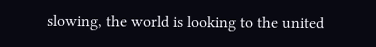slowing, the world is looking to the united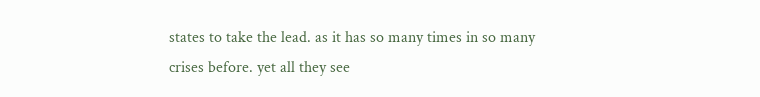states to take the lead. as it has so many times in so many crises before. yet all they see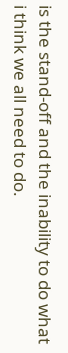is the stand-off and the inability to do what i think we all need to do.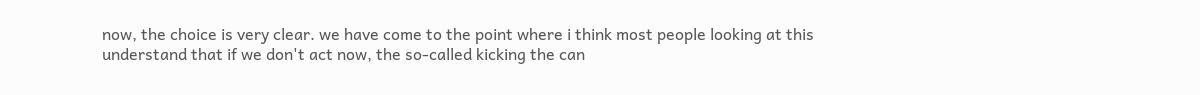now, the choice is very clear. we have come to the point where i think most people looking at this understand that if we don't act now, the so-called kicking the can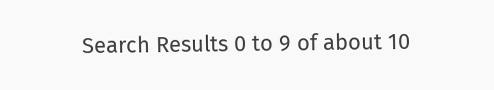Search Results 0 to 9 of about 10